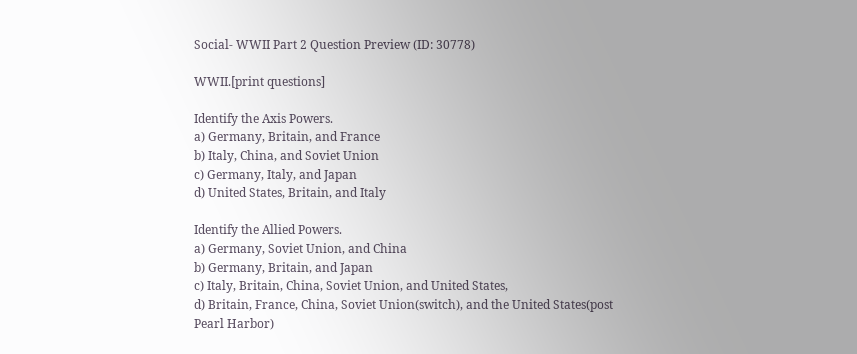Social- WWII Part 2 Question Preview (ID: 30778)

WWII.[print questions]

Identify the Axis Powers.
a) Germany, Britain, and France
b) Italy, China, and Soviet Union
c) Germany, Italy, and Japan
d) United States, Britain, and Italy

Identify the Allied Powers.
a) Germany, Soviet Union, and China
b) Germany, Britain, and Japan
c) Italy, Britain, China, Soviet Union, and United States,
d) Britain, France, China, Soviet Union(switch), and the United States(post Pearl Harbor)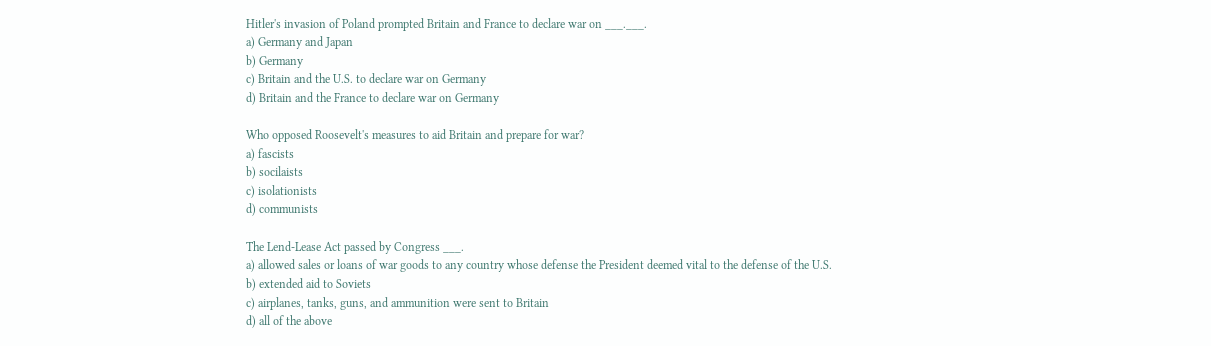Hitler's invasion of Poland prompted Britain and France to declare war on ___.___.
a) Germany and Japan
b) Germany
c) Britain and the U.S. to declare war on Germany
d) Britain and the France to declare war on Germany

Who opposed Roosevelt's measures to aid Britain and prepare for war?
a) fascists
b) socilaists
c) isolationists
d) communists

The Lend-Lease Act passed by Congress ___.
a) allowed sales or loans of war goods to any country whose defense the President deemed vital to the defense of the U.S.
b) extended aid to Soviets
c) airplanes, tanks, guns, and ammunition were sent to Britain
d) all of the above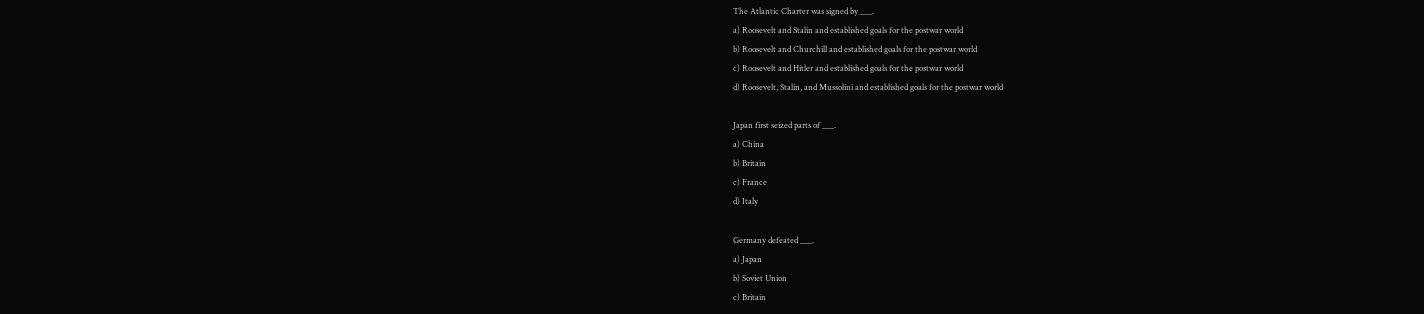The Atlantic Charter was signed by ___.
a) Roosevelt and Stalin and established goals for the postwar world
b) Roosevelt and Churchill and established goals for the postwar world
c) Roosevelt and Hitler and established goals for the postwar world
d) Roosevelt, Stalin, and Mussolini and established goals for the postwar world

Japan first seized parts of ___.
a) China
b) Britain
c) France
d) Italy

Germany defeated ___.
a) Japan
b) Soviet Union
c) Britain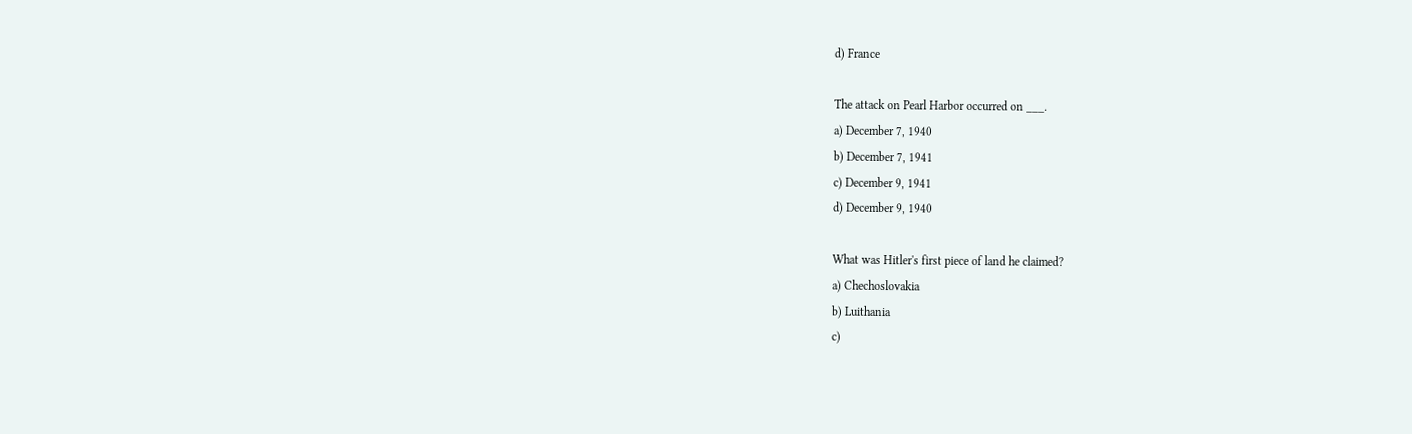d) France

The attack on Pearl Harbor occurred on ___.
a) December 7, 1940
b) December 7, 1941
c) December 9, 1941
d) December 9, 1940

What was Hitler's first piece of land he claimed?
a) Chechoslovakia
b) Luithania
c)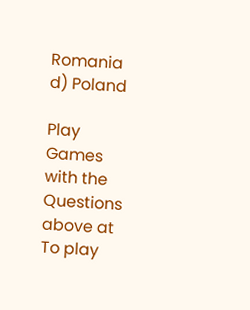Romania
d) Poland

Play Games with the Questions above at
To play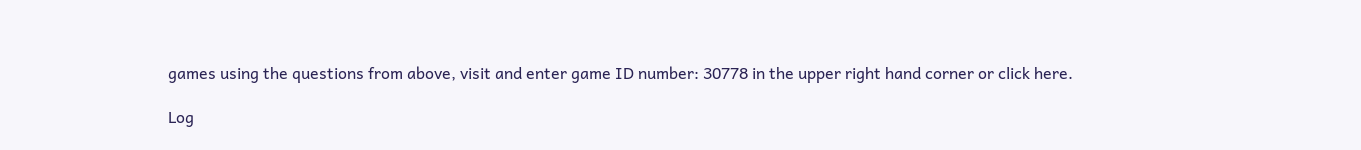games using the questions from above, visit and enter game ID number: 30778 in the upper right hand corner or click here.

Log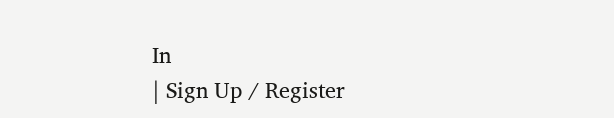In
| Sign Up / Register